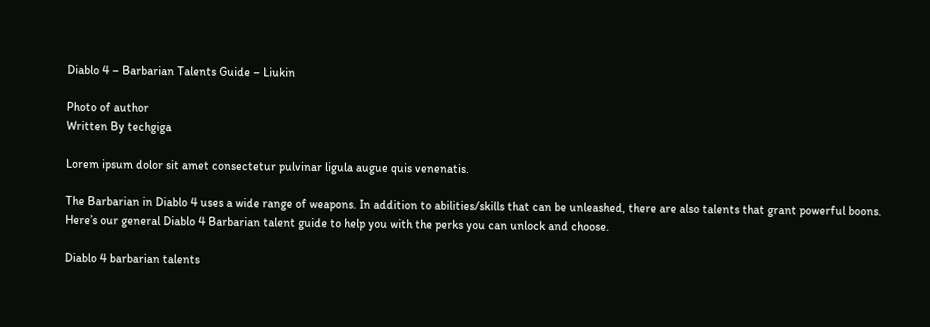Diablo 4 – Barbarian Talents Guide – Liukin

Photo of author
Written By techgiga

Lorem ipsum dolor sit amet consectetur pulvinar ligula augue quis venenatis.

The Barbarian in Diablo 4 uses a wide range of weapons. In addition to abilities/skills that can be unleashed, there are also talents that grant powerful boons. Here’s our general Diablo 4 Barbarian talent guide to help you with the perks you can unlock and choose.

Diablo 4 barbarian talents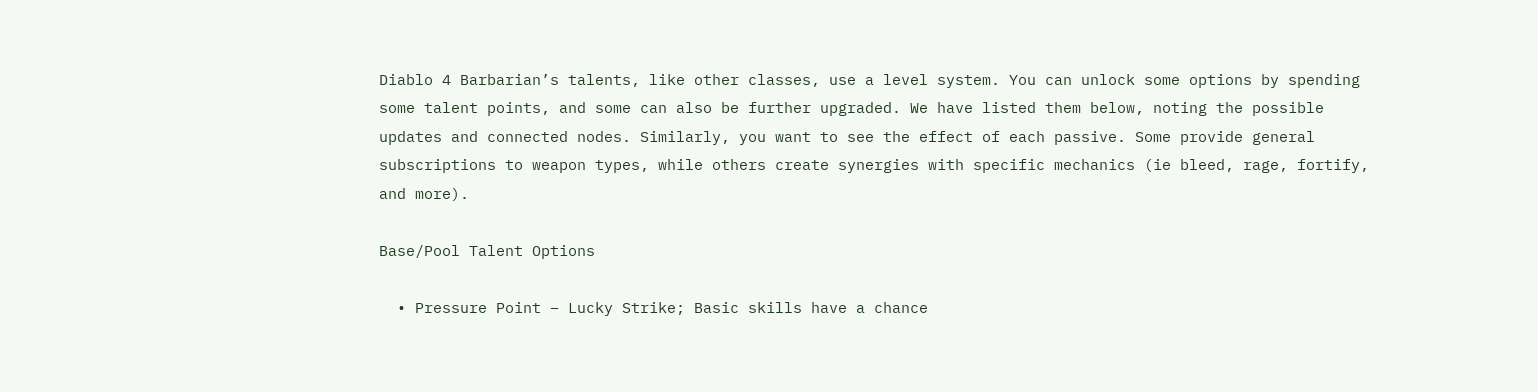Diablo 4 Barbarian’s talents, like other classes, use a level system. You can unlock some options by spending some talent points, and some can also be further upgraded. We have listed them below, noting the possible updates and connected nodes. Similarly, you want to see the effect of each passive. Some provide general subscriptions to weapon types, while others create synergies with specific mechanics (ie bleed, rage, fortify, and more).

Base/Pool Talent Options

  • Pressure Point – Lucky Strike; Basic skills have a chance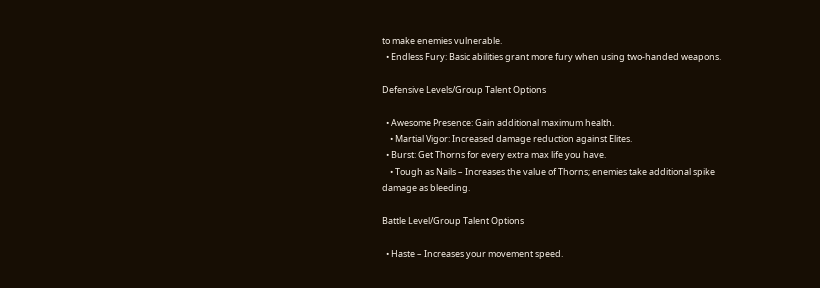to make enemies vulnerable.
  • Endless Fury: Basic abilities grant more fury when using two-handed weapons.

Defensive Levels/Group Talent Options

  • Awesome Presence: Gain additional maximum health.
    • Martial Vigor: Increased damage reduction against Elites.
  • Burst: Get Thorns for every extra max life you have.
    • Tough as Nails – Increases the value of Thorns; enemies take additional spike damage as bleeding.

Battle Level/Group Talent Options

  • Haste – Increases your movement speed.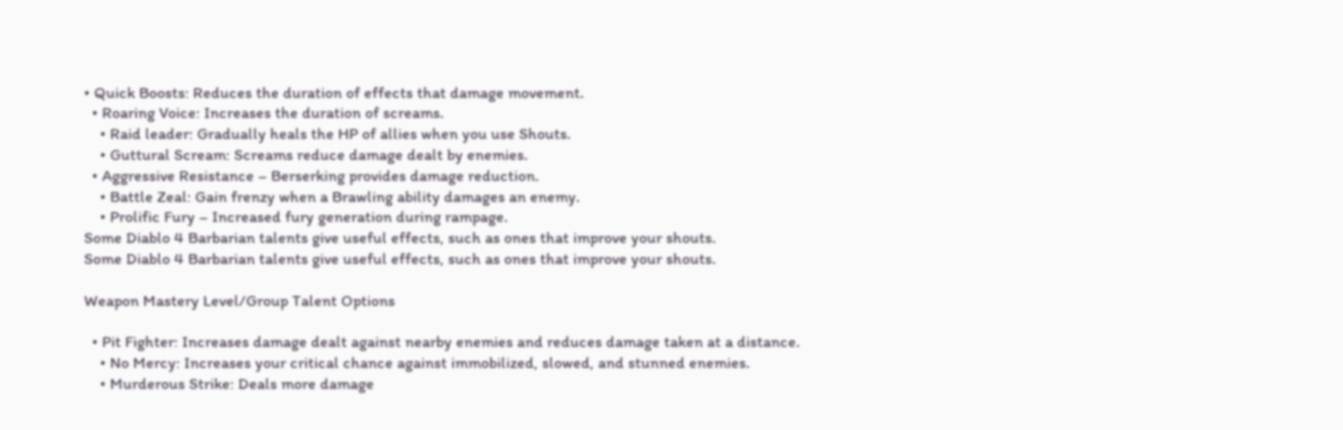• Quick Boosts: Reduces the duration of effects that damage movement.
  • Roaring Voice: Increases the duration of screams.
    • Raid leader: Gradually heals the HP of allies when you use Shouts.
    • Guttural Scream: Screams reduce damage dealt by enemies.
  • Aggressive Resistance – Berserking provides damage reduction.
    • Battle Zeal: Gain frenzy when a Brawling ability damages an enemy.
    • Prolific Fury – Increased fury generation during rampage.
Some Diablo 4 Barbarian talents give useful effects, such as ones that improve your shouts.
Some Diablo 4 Barbarian talents give useful effects, such as ones that improve your shouts.

Weapon Mastery Level/Group Talent Options

  • Pit Fighter: Increases damage dealt against nearby enemies and reduces damage taken at a distance.
    • No Mercy: Increases your critical chance against immobilized, slowed, and stunned enemies.
    • Murderous Strike: Deals more damage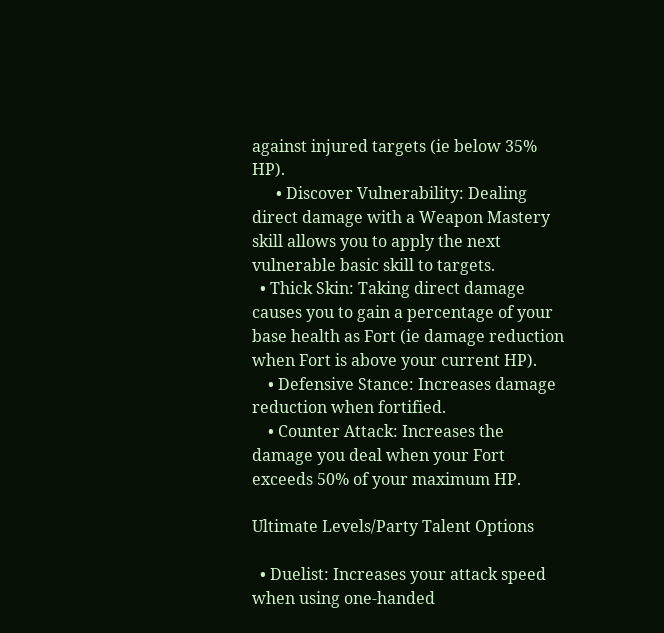against injured targets (ie below 35% HP).
      • Discover Vulnerability: Dealing direct damage with a Weapon Mastery skill allows you to apply the next vulnerable basic skill to targets.
  • Thick Skin: Taking direct damage causes you to gain a percentage of your base health as Fort (ie damage reduction when Fort is above your current HP).
    • Defensive Stance: Increases damage reduction when fortified.
    • Counter Attack: Increases the damage you deal when your Fort exceeds 50% of your maximum HP.

Ultimate Levels/Party Talent Options

  • Duelist: Increases your attack speed when using one-handed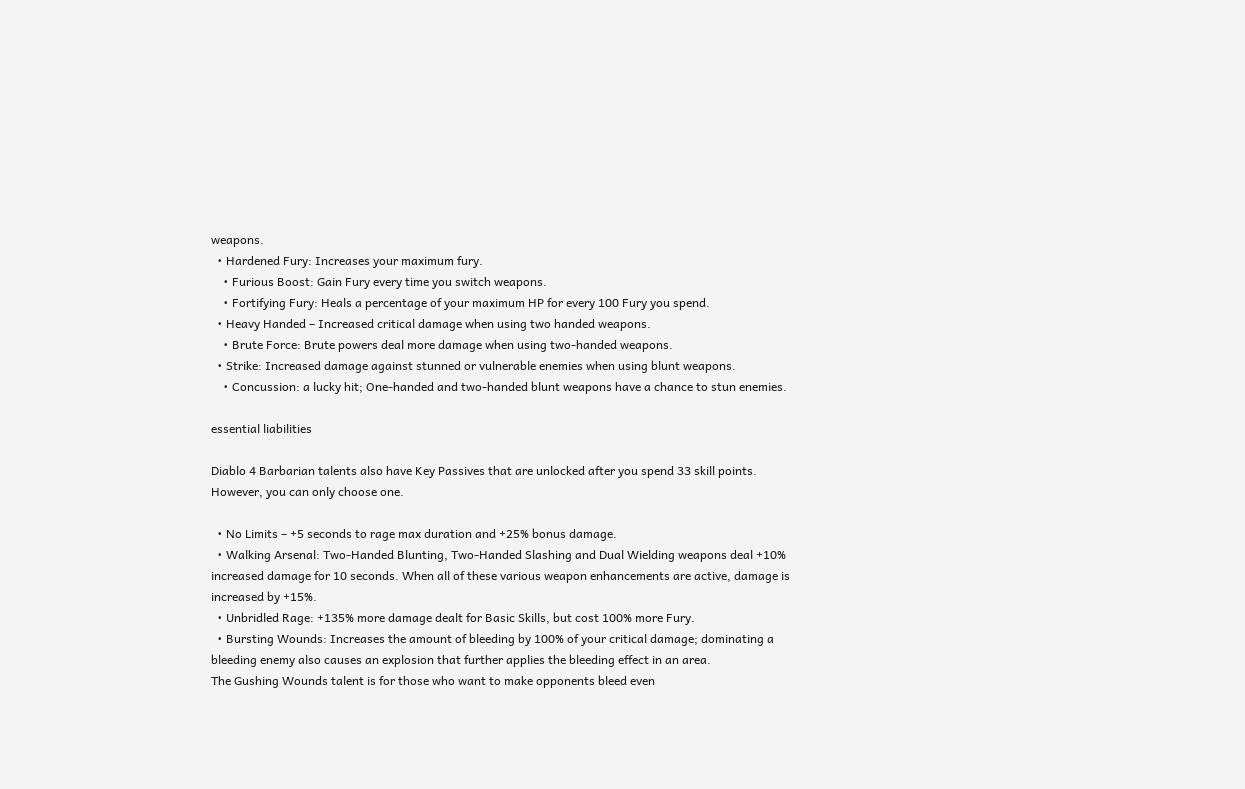weapons.
  • Hardened Fury: Increases your maximum fury.
    • Furious Boost: Gain Fury every time you switch weapons.
    • Fortifying Fury: Heals a percentage of your maximum HP for every 100 Fury you spend.
  • Heavy Handed – Increased critical damage when using two handed weapons.
    • Brute Force: Brute powers deal more damage when using two-handed weapons.
  • Strike: Increased damage against stunned or vulnerable enemies when using blunt weapons.
    • Concussion: a lucky hit; One-handed and two-handed blunt weapons have a chance to stun enemies.

essential liabilities

Diablo 4 Barbarian talents also have Key Passives that are unlocked after you spend 33 skill points. However, you can only choose one.

  • No Limits – +5 seconds to rage max duration and +25% bonus damage.
  • Walking Arsenal: Two-Handed Blunting, Two-Handed Slashing and Dual Wielding weapons deal +10% increased damage for 10 seconds. When all of these various weapon enhancements are active, damage is increased by +15%.
  • Unbridled Rage: +135% more damage dealt for Basic Skills, but cost 100% more Fury.
  • Bursting Wounds: Increases the amount of bleeding by 100% of your critical damage; dominating a bleeding enemy also causes an explosion that further applies the bleeding effect in an area.
The Gushing Wounds talent is for those who want to make opponents bleed even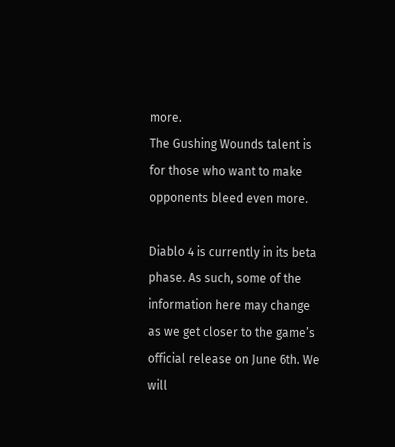more.
The Gushing Wounds talent is for those who want to make opponents bleed even more.

Diablo 4 is currently in its beta phase. As such, some of the information here may change as we get closer to the game’s official release on June 6th. We will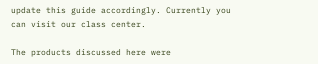update this guide accordingly. Currently you can visit our class center.

The products discussed here were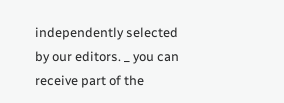independently selected by our editors. _ you can receive part of the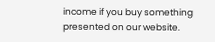income if you buy something presented on our website.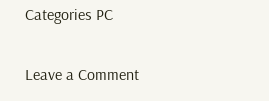Categories PC

Leave a Comment